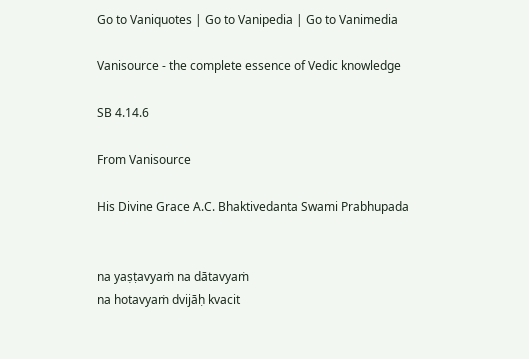Go to Vaniquotes | Go to Vanipedia | Go to Vanimedia

Vanisource - the complete essence of Vedic knowledge

SB 4.14.6

From Vanisource

His Divine Grace A.C. Bhaktivedanta Swami Prabhupada


na yaṣṭavyaṁ na dātavyaṁ
na hotavyaṁ dvijāḥ kvacit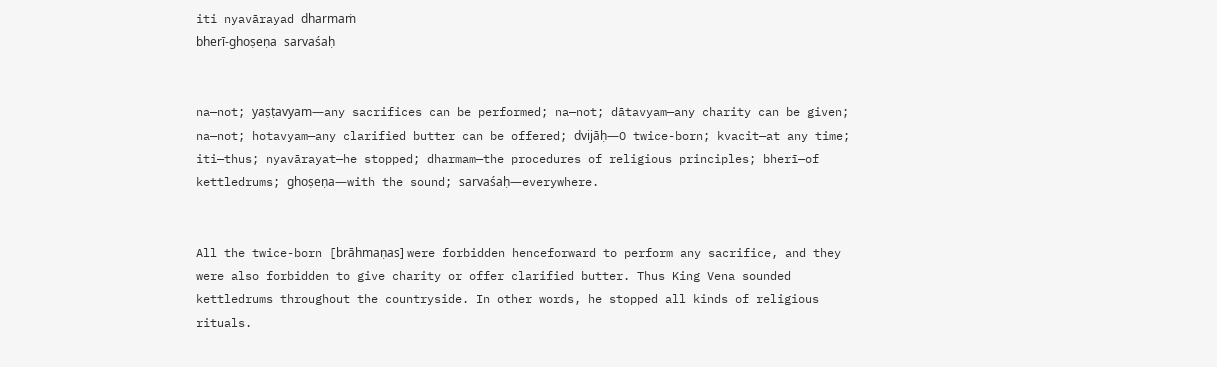iti nyavārayad dharmaṁ
bherī-ghoṣeṇa sarvaśaḥ


na—not; yaṣṭavyam—any sacrifices can be performed; na—not; dātavyam—any charity can be given; na—not; hotavyam—any clarified butter can be offered; dvijāḥ—O twice-born; kvacit—at any time; iti—thus; nyavārayat—he stopped; dharmam—the procedures of religious principles; bherī—of kettledrums; ghoṣeṇa—with the sound; sarvaśaḥ—everywhere.


All the twice-born [brāhmaṇas] were forbidden henceforward to perform any sacrifice, and they were also forbidden to give charity or offer clarified butter. Thus King Vena sounded kettledrums throughout the countryside. In other words, he stopped all kinds of religious rituals.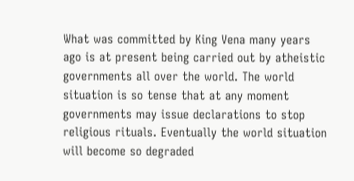What was committed by King Vena many years ago is at present being carried out by atheistic governments all over the world. The world situation is so tense that at any moment governments may issue declarations to stop religious rituals. Eventually the world situation will become so degraded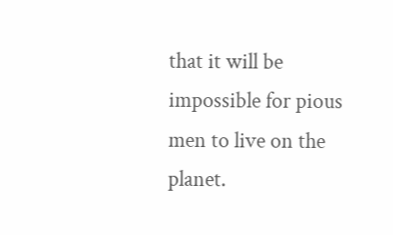that it will be impossible for pious men to live on the planet.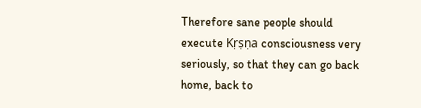Therefore sane people should execute Kṛṣṇa consciousness very seriously, so that they can go back home, back to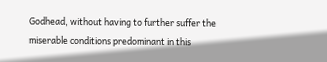Godhead, without having to further suffer the miserable conditions predominant in this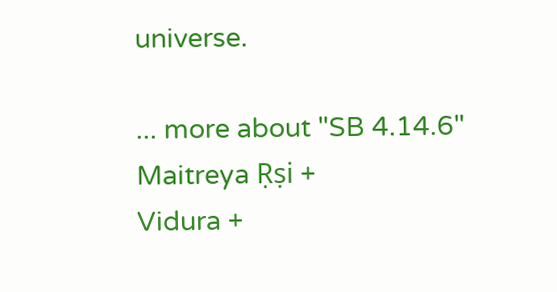universe.

... more about "SB 4.14.6"
Maitreya Ṛṣi +
Vidura +